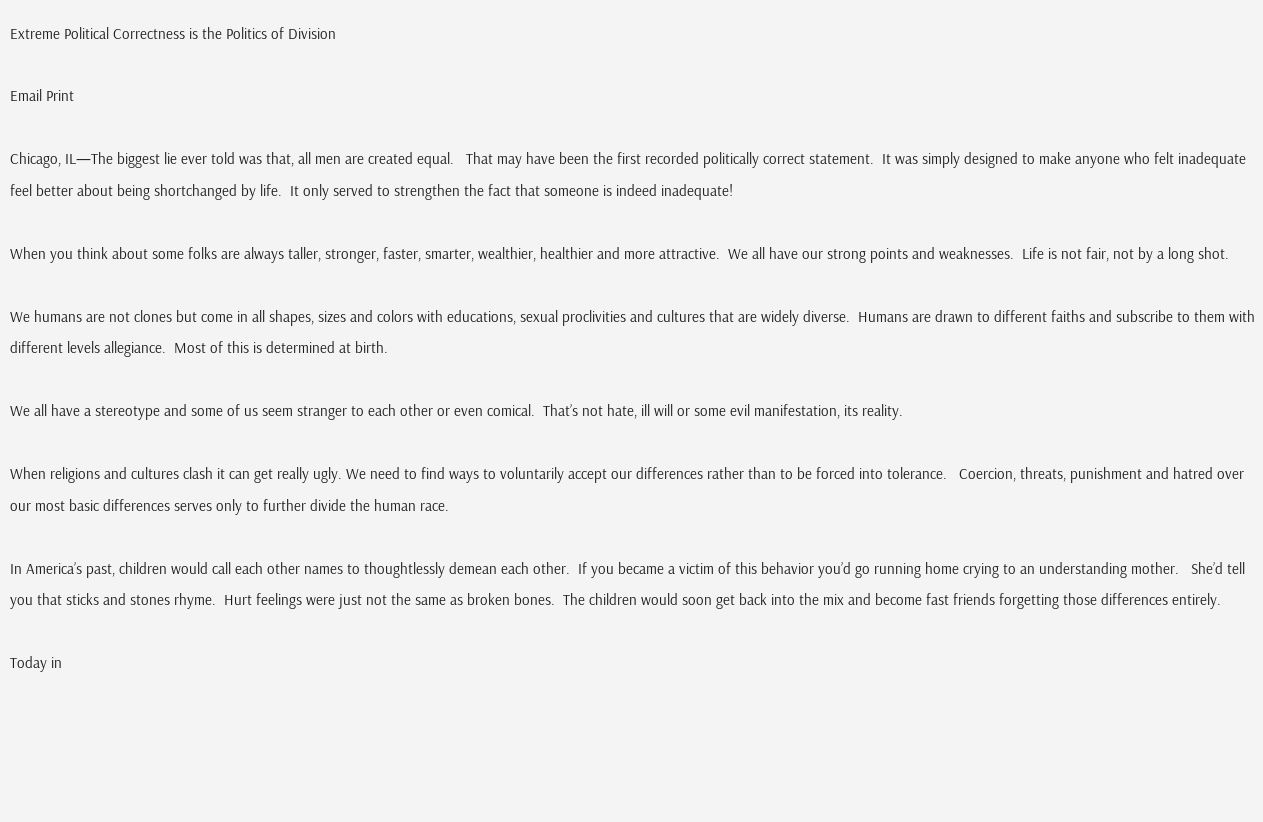Extreme Political Correctness is the Politics of Division

Email Print

Chicago, IL—The biggest lie ever told was that, all men are created equal.   That may have been the first recorded politically correct statement.  It was simply designed to make anyone who felt inadequate feel better about being shortchanged by life.  It only served to strengthen the fact that someone is indeed inadequate!

When you think about some folks are always taller, stronger, faster, smarter, wealthier, healthier and more attractive.  We all have our strong points and weaknesses.  Life is not fair, not by a long shot.

We humans are not clones but come in all shapes, sizes and colors with educations, sexual proclivities and cultures that are widely diverse.  Humans are drawn to different faiths and subscribe to them with different levels allegiance.  Most of this is determined at birth.

We all have a stereotype and some of us seem stranger to each other or even comical.  That’s not hate, ill will or some evil manifestation, its reality.

When religions and cultures clash it can get really ugly. We need to find ways to voluntarily accept our differences rather than to be forced into tolerance.   Coercion, threats, punishment and hatred over our most basic differences serves only to further divide the human race.

In America’s past, children would call each other names to thoughtlessly demean each other.  If you became a victim of this behavior you’d go running home crying to an understanding mother.   She’d tell you that sticks and stones rhyme.  Hurt feelings were just not the same as broken bones.  The children would soon get back into the mix and become fast friends forgetting those differences entirely.

Today in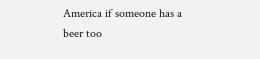America if someone has a beer too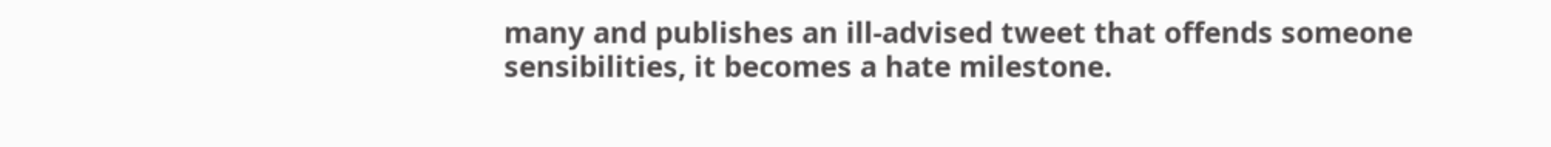many and publishes an ill-advised tweet that offends someone sensibilities, it becomes a hate milestone.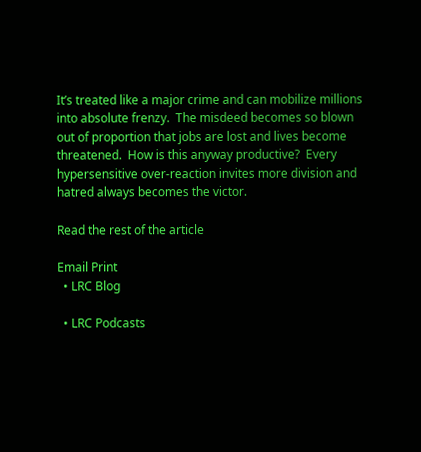It’s treated like a major crime and can mobilize millions into absolute frenzy.  The misdeed becomes so blown out of proportion that jobs are lost and lives become threatened.  How is this anyway productive?  Every hypersensitive over-reaction invites more division and hatred always becomes the victor.

Read the rest of the article

Email Print
  • LRC Blog

  • LRC Podcasts